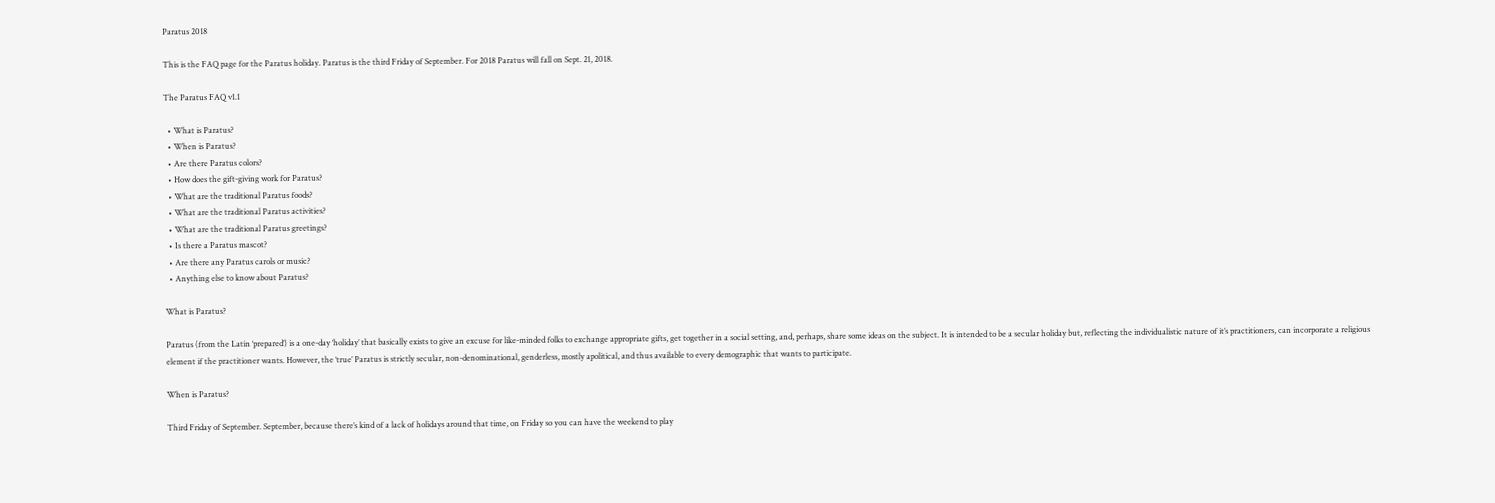Paratus 2018

This is the FAQ page for the Paratus holiday. Paratus is the third Friday of September. For 2018 Paratus will fall on Sept. 21, 2018.

The Paratus FAQ v1.1

  • What is Paratus?
  • When is Paratus?
  • Are there Paratus colors?
  • How does the gift-giving work for Paratus?
  • What are the traditional Paratus foods?
  • What are the traditional Paratus activities?
  • What are the traditional Paratus greetings?
  • Is there a Paratus mascot?
  • Are there any Paratus carols or music?
  • Anything else to know about Paratus?

What is Paratus?

Paratus (from the Latin ‘prepared’) is a one-day ‘holiday’ that basically exists to give an excuse for like-minded folks to exchange appropriate gifts, get together in a social setting, and, perhaps, share some ideas on the subject. It is intended to be a secular holiday but, reflecting the individualistic nature of it’s practitioners, can incorporate a religious element if the practitioner wants. However, the ‘true’ Paratus is strictly secular, non-denominational, genderless, mostly apolitical, and thus available to every demographic that wants to participate.

When is Paratus?

Third Friday of September. September, because there’s kind of a lack of holidays around that time, on Friday so you can have the weekend to play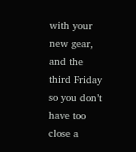with your new gear, and the third Friday so you don’t have too close a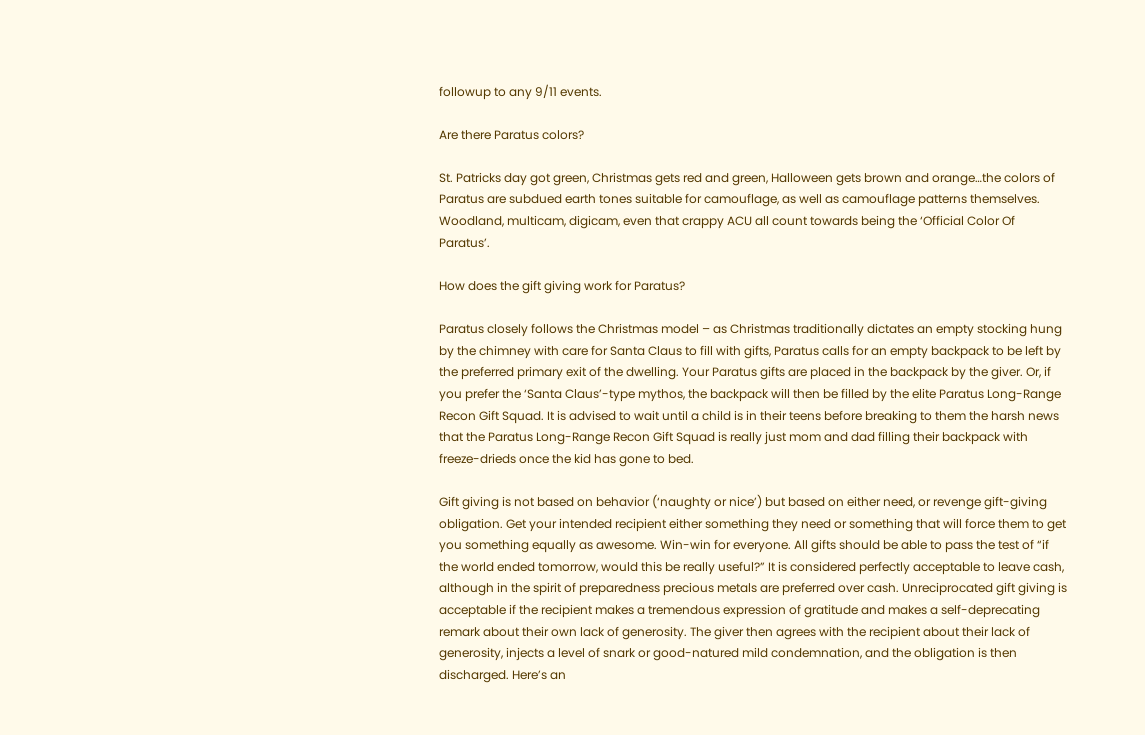followup to any 9/11 events.

Are there Paratus colors?

St. Patricks day got green, Christmas gets red and green, Halloween gets brown and orange…the colors of Paratus are subdued earth tones suitable for camouflage, as well as camouflage patterns themselves. Woodland, multicam, digicam, even that crappy ACU all count towards being the ‘Official Color Of Paratus’.

How does the gift giving work for Paratus?

Paratus closely follows the Christmas model – as Christmas traditionally dictates an empty stocking hung by the chimney with care for Santa Claus to fill with gifts, Paratus calls for an empty backpack to be left by the preferred primary exit of the dwelling. Your Paratus gifts are placed in the backpack by the giver. Or, if you prefer the ‘Santa Claus’-type mythos, the backpack will then be filled by the elite Paratus Long-Range Recon Gift Squad. It is advised to wait until a child is in their teens before breaking to them the harsh news that the Paratus Long-Range Recon Gift Squad is really just mom and dad filling their backpack with freeze-drieds once the kid has gone to bed.

Gift giving is not based on behavior (‘naughty or nice’) but based on either need, or revenge gift-giving obligation. Get your intended recipient either something they need or something that will force them to get you something equally as awesome. Win-win for everyone. All gifts should be able to pass the test of “if the world ended tomorrow, would this be really useful?” It is considered perfectly acceptable to leave cash, although in the spirit of preparedness precious metals are preferred over cash. Unreciprocated gift giving is acceptable if the recipient makes a tremendous expression of gratitude and makes a self-deprecating remark about their own lack of generosity. The giver then agrees with the recipient about their lack of generosity, injects a level of snark or good-natured mild condemnation, and the obligation is then discharged. Here’s an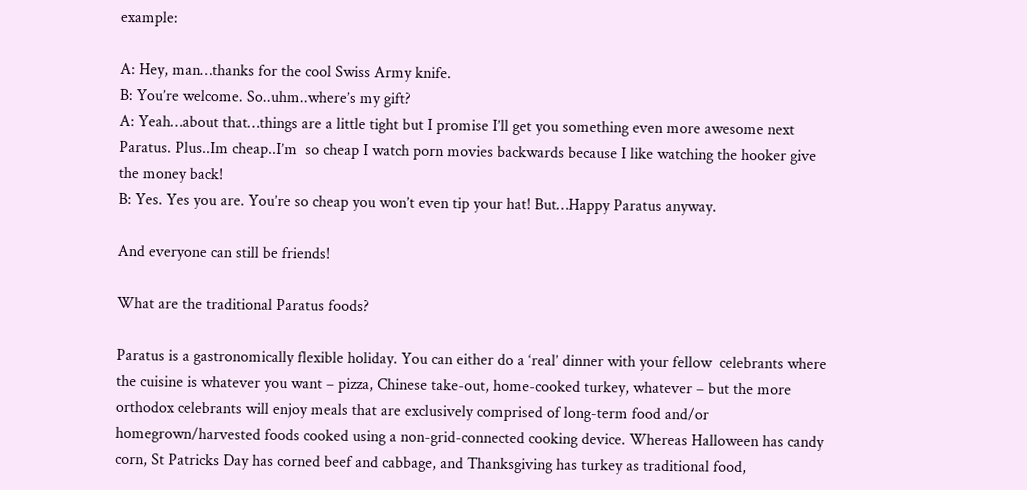example:

A: Hey, man…thanks for the cool Swiss Army knife.
B: You’re welcome. So..uhm..where’s my gift?
A: Yeah…about that…things are a little tight but I promise I’ll get you something even more awesome next Paratus. Plus..Im cheap..I’m  so cheap I watch porn movies backwards because I like watching the hooker give the money back!
B: Yes. Yes you are. You’re so cheap you won’t even tip your hat! But…Happy Paratus anyway.

And everyone can still be friends!

What are the traditional Paratus foods?

Paratus is a gastronomically flexible holiday. You can either do a ‘real’ dinner with your fellow  celebrants where the cuisine is whatever you want – pizza, Chinese take-out, home-cooked turkey, whatever – but the more orthodox celebrants will enjoy meals that are exclusively comprised of long-term food and/or homegrown/harvested foods cooked using a non-grid-connected cooking device. Whereas Halloween has candy corn, St Patricks Day has corned beef and cabbage, and Thanksgiving has turkey as traditional food,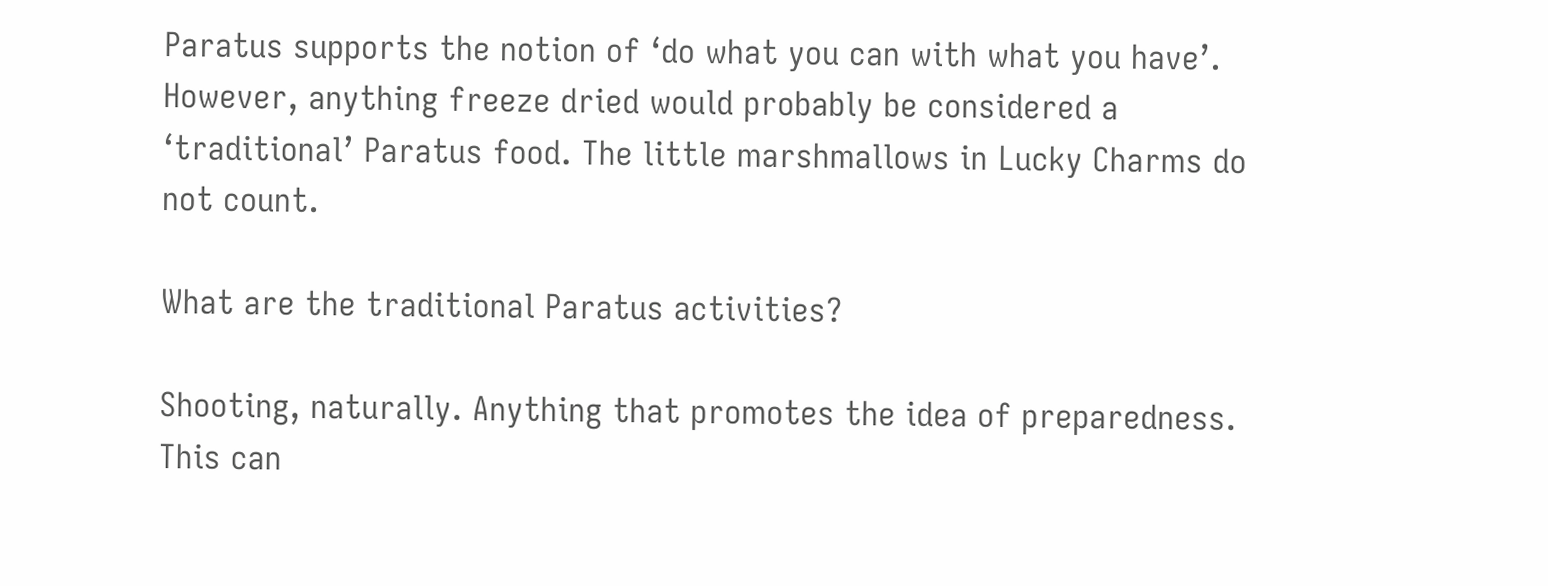Paratus supports the notion of ‘do what you can with what you have’. However, anything freeze dried would probably be considered a ‘traditional’ Paratus food. The little marshmallows in Lucky Charms do not count.

What are the traditional Paratus activities?

Shooting, naturally. Anything that promotes the idea of preparedness. This can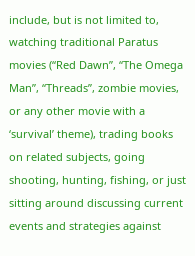include, but is not limited to, watching traditional Paratus movies (“Red Dawn”, “The Omega Man”, “Threads”, zombie movies, or any other movie with a ‘survival’ theme), trading books on related subjects, going shooting, hunting, fishing, or just sitting around discussing current events and strategies against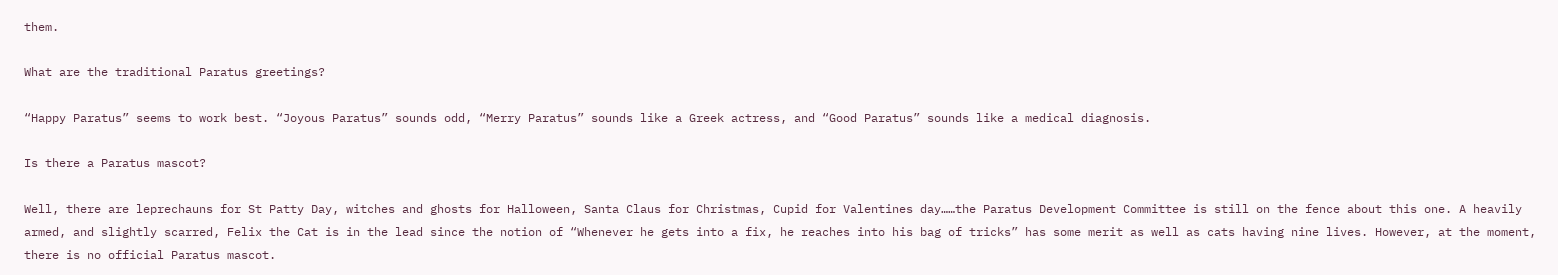them.

What are the traditional Paratus greetings?

“Happy Paratus” seems to work best. “Joyous Paratus” sounds odd, “Merry Paratus” sounds like a Greek actress, and “Good Paratus” sounds like a medical diagnosis.

Is there a Paratus mascot?

Well, there are leprechauns for St Patty Day, witches and ghosts for Halloween, Santa Claus for Christmas, Cupid for Valentines day……the Paratus Development Committee is still on the fence about this one. A heavily armed, and slightly scarred, Felix the Cat is in the lead since the notion of “Whenever he gets into a fix, he reaches into his bag of tricks” has some merit as well as cats having nine lives. However, at the moment, there is no official Paratus mascot.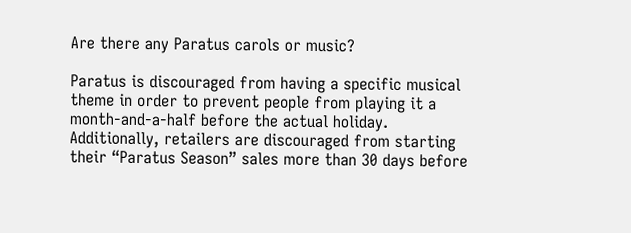Are there any Paratus carols or music?

Paratus is discouraged from having a specific musical theme in order to prevent people from playing it a month-and-a-half before the actual holiday. Additionally, retailers are discouraged from starting their “Paratus Season” sales more than 30 days before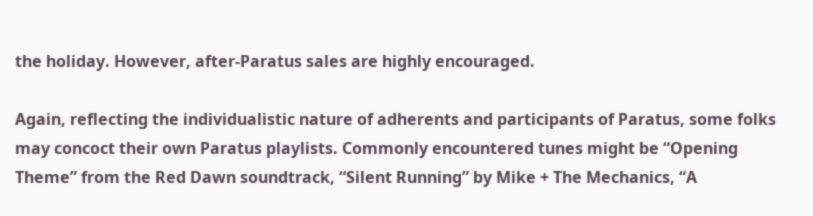the holiday. However, after-Paratus sales are highly encouraged.

Again, reflecting the individualistic nature of adherents and participants of Paratus, some folks may concoct their own Paratus playlists. Commonly encountered tunes might be “Opening Theme” from the Red Dawn soundtrack, “Silent Running” by Mike + The Mechanics, “A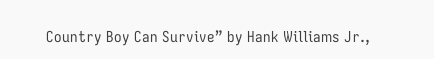Country Boy Can Survive” by Hank Williams Jr.,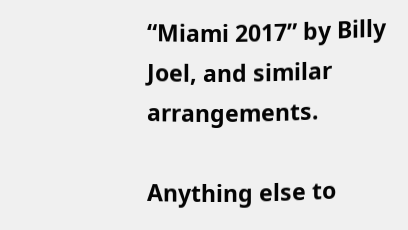“Miami 2017” by Billy Joel, and similar arrangements.

Anything else to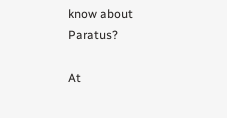know about Paratus?

At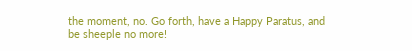the moment, no. Go forth, have a Happy Paratus, and be sheeple no more!